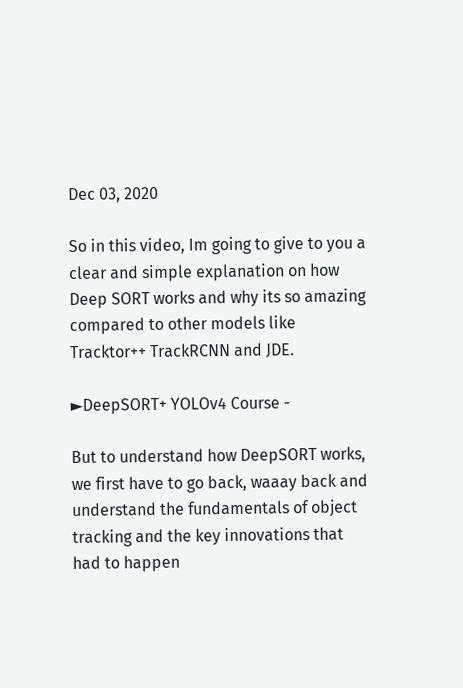Dec 03, 2020

So in this video, Im going to give to you a clear and simple explanation on how Deep SORT works and why its so amazing compared to other models like Tracktor++ TrackRCNN and JDE.

►DeepSORT+ YOLOv4 Course -

But to understand how DeepSORT works, we first have to go back, waaay back and understand the fundamentals of object tracking and the key innovations that had to happen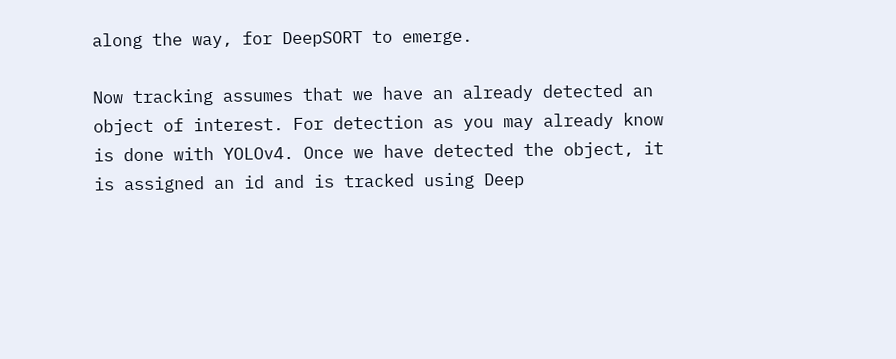along the way, for DeepSORT to emerge.

Now tracking assumes that we have an already detected an object of interest. For detection as you may already know is done with YOLOv4. Once we have detected the object, it is assigned an id and is tracked using Deep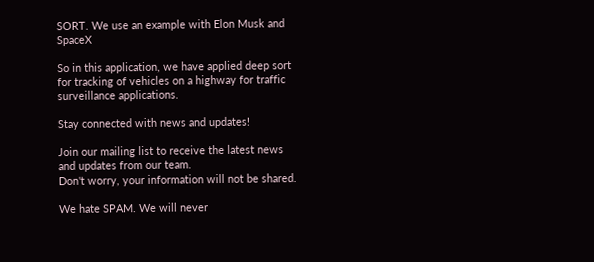SORT. We use an example with Elon Musk and SpaceX

So in this application, we have applied deep sort for tracking of vehicles on a highway for traffic surveillance applications.

Stay connected with news and updates!

Join our mailing list to receive the latest news and updates from our team.
Don't worry, your information will not be shared.

We hate SPAM. We will never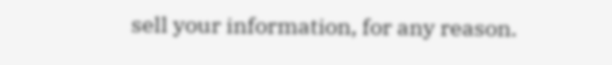sell your information, for any reason.